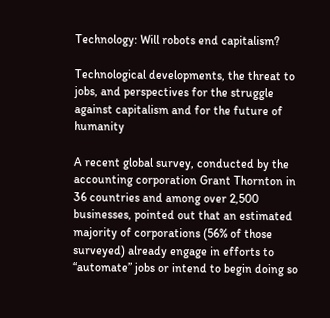Technology: Will robots end capitalism?

Technological developments, the threat to jobs, and perspectives for the struggle against capitalism and for the future of humanity

A recent global survey, conducted by the accounting corporation Grant Thornton in 36 countries and among over 2,500 businesses, pointed out that an estimated majority of corporations (56% of those surveyed) already engage in efforts to “automate” jobs or intend to begin doing so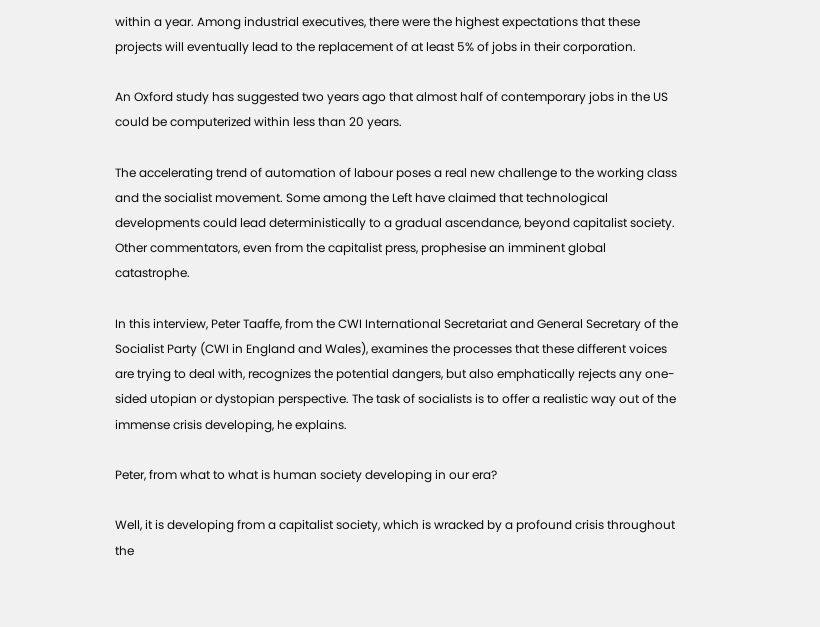within a year. Among industrial executives, there were the highest expectations that these projects will eventually lead to the replacement of at least 5% of jobs in their corporation.

An Oxford study has suggested two years ago that almost half of contemporary jobs in the US could be computerized within less than 20 years.

The accelerating trend of automation of labour poses a real new challenge to the working class and the socialist movement. Some among the Left have claimed that technological developments could lead deterministically to a gradual ascendance, beyond capitalist society. Other commentators, even from the capitalist press, prophesise an imminent global catastrophe.

In this interview, Peter Taaffe, from the CWI International Secretariat and General Secretary of the Socialist Party (CWI in England and Wales), examines the processes that these different voices are trying to deal with, recognizes the potential dangers, but also emphatically rejects any one-sided utopian or dystopian perspective. The task of socialists is to offer a realistic way out of the immense crisis developing, he explains.

Peter, from what to what is human society developing in our era?

Well, it is developing from a capitalist society, which is wracked by a profound crisis throughout the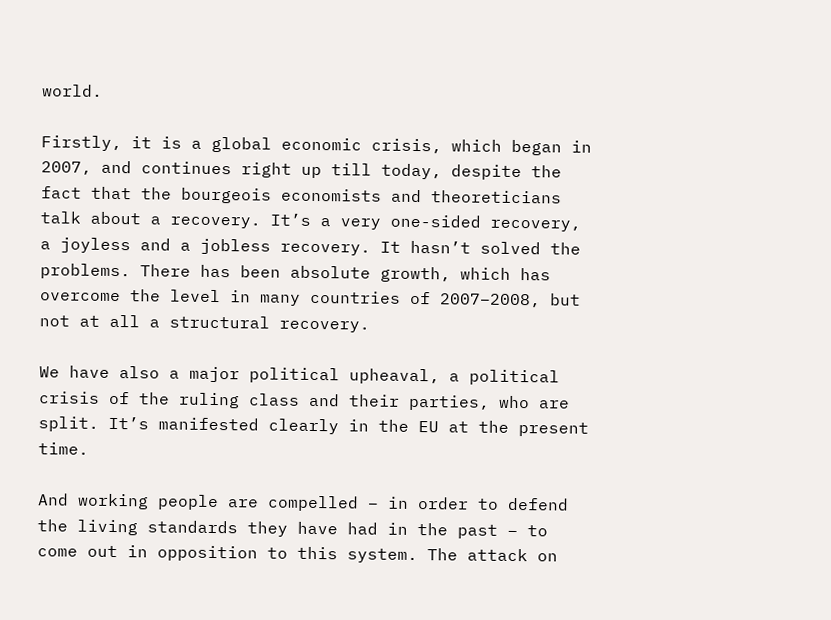world.

Firstly, it is a global economic crisis, which began in 2007, and continues right up till today, despite the fact that the bourgeois economists and theoreticians talk about a recovery. It’s a very one-sided recovery, a joyless and a jobless recovery. It hasn’t solved the problems. There has been absolute growth, which has overcome the level in many countries of 2007–2008, but not at all a structural recovery.

We have also a major political upheaval, a political crisis of the ruling class and their parties, who are split. It’s manifested clearly in the EU at the present time.

And working people are compelled – in order to defend the living standards they have had in the past – to come out in opposition to this system. The attack on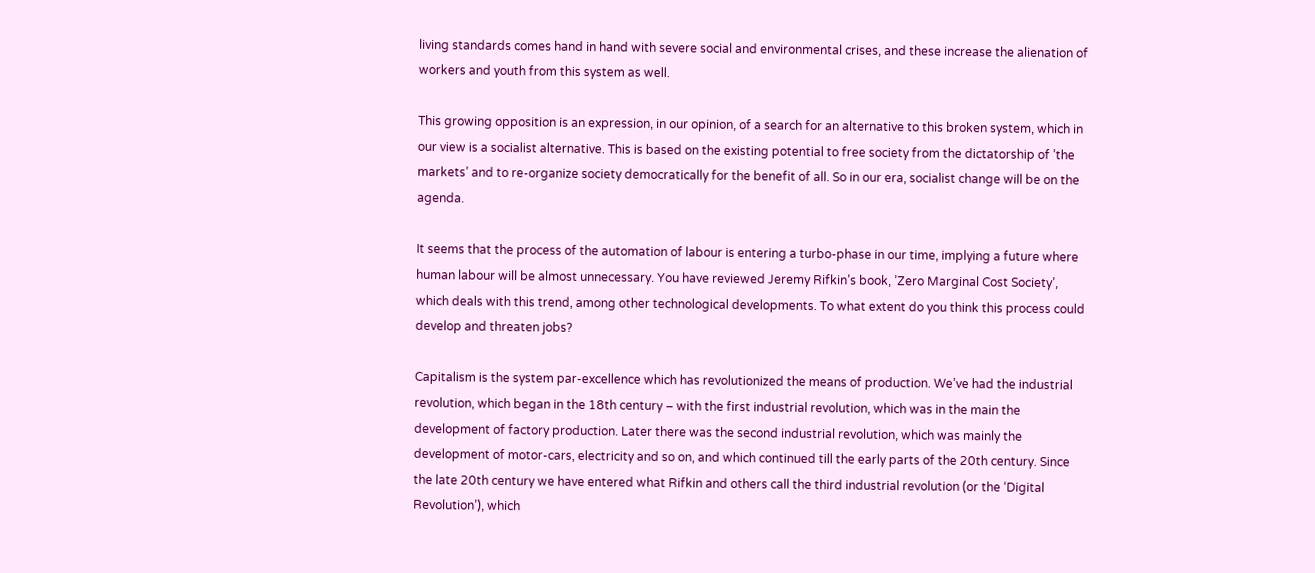living standards comes hand in hand with severe social and environmental crises, and these increase the alienation of workers and youth from this system as well.

This growing opposition is an expression, in our opinion, of a search for an alternative to this broken system, which in our view is a socialist alternative. This is based on the existing potential to free society from the dictatorship of ’the markets’ and to re-organize society democratically for the benefit of all. So in our era, socialist change will be on the agenda.

It seems that the process of the automation of labour is entering a turbo-phase in our time, implying a future where human labour will be almost unnecessary. You have reviewed Jeremy Rifkin’s book, ’Zero Marginal Cost Society’, which deals with this trend, among other technological developments. To what extent do you think this process could develop and threaten jobs?

Capitalism is the system par-excellence which has revolutionized the means of production. We’ve had the industrial revolution, which began in the 18th century – with the first industrial revolution, which was in the main the development of factory production. Later there was the second industrial revolution, which was mainly the development of motor-cars, electricity and so on, and which continued till the early parts of the 20th century. Since the late 20th century we have entered what Rifkin and others call the third industrial revolution (or the ‘Digital Revolution’), which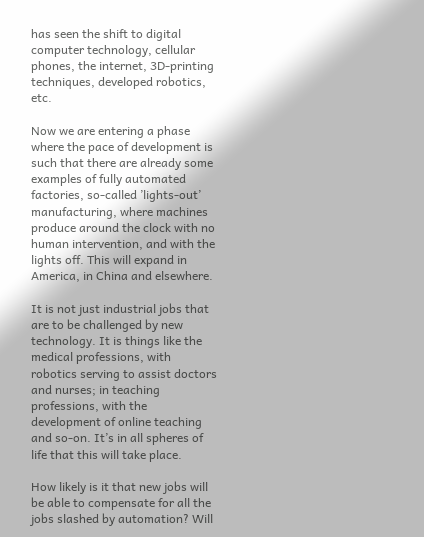has seen the shift to digital computer technology, cellular phones, the internet, 3D-printing techniques, developed robotics, etc.

Now we are entering a phase where the pace of development is such that there are already some examples of fully automated factories, so-called ’lights-out’ manufacturing, where machines produce around the clock with no human intervention, and with the lights off. This will expand in America, in China and elsewhere.

It is not just industrial jobs that are to be challenged by new technology. It is things like the medical professions, with robotics serving to assist doctors and nurses; in teaching professions, with the development of online teaching and so-on. It’s in all spheres of life that this will take place.

How likely is it that new jobs will be able to compensate for all the jobs slashed by automation? Will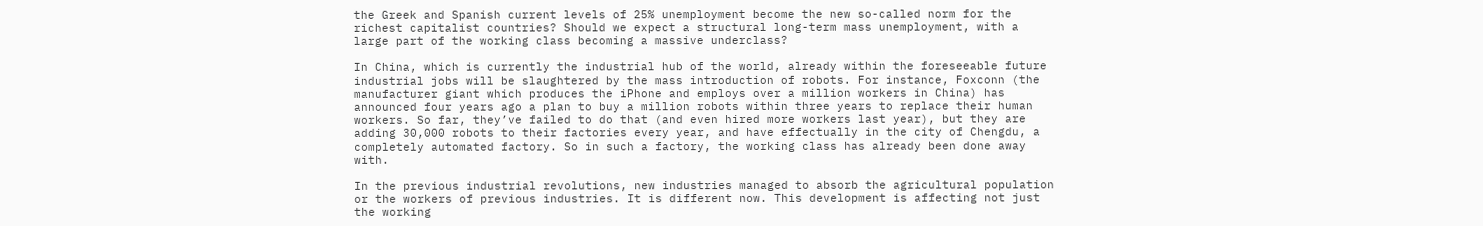the Greek and Spanish current levels of 25% unemployment become the new so-called norm for the richest capitalist countries? Should we expect a structural long-term mass unemployment, with a large part of the working class becoming a massive underclass?

In China, which is currently the industrial hub of the world, already within the foreseeable future industrial jobs will be slaughtered by the mass introduction of robots. For instance, Foxconn (the manufacturer giant which produces the iPhone and employs over a million workers in China) has announced four years ago a plan to buy a million robots within three years to replace their human workers. So far, they’ve failed to do that (and even hired more workers last year), but they are adding 30,000 robots to their factories every year, and have effectually in the city of Chengdu, a completely automated factory. So in such a factory, the working class has already been done away with.

In the previous industrial revolutions, new industries managed to absorb the agricultural population or the workers of previous industries. It is different now. This development is affecting not just the working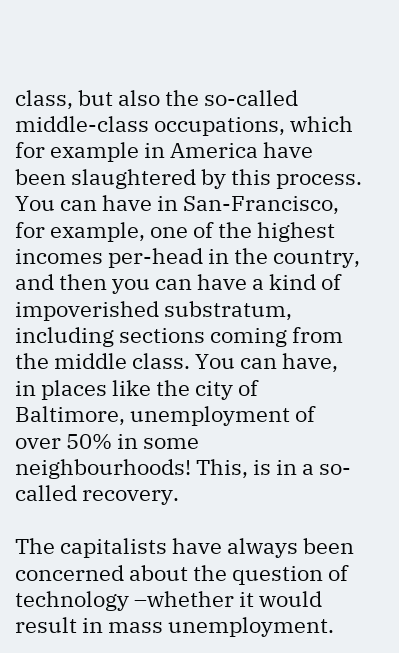class, but also the so-called middle-class occupations, which for example in America have been slaughtered by this process. You can have in San-Francisco, for example, one of the highest incomes per-head in the country, and then you can have a kind of impoverished substratum, including sections coming from the middle class. You can have, in places like the city of Baltimore, unemployment of over 50% in some neighbourhoods! This, is in a so-called recovery.

The capitalists have always been concerned about the question of technology –whether it would result in mass unemployment.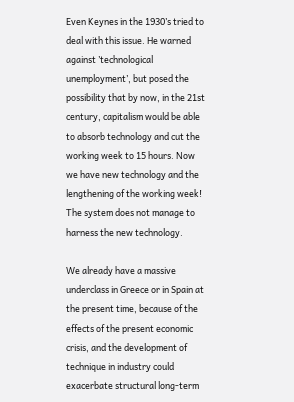Even Keynes in the 1930’s tried to deal with this issue. He warned against ’technological unemployment’, but posed the possibility that by now, in the 21st century, capitalism would be able to absorb technology and cut the working week to 15 hours. Now we have new technology and the lengthening of the working week! The system does not manage to harness the new technology.

We already have a massive underclass in Greece or in Spain at the present time, because of the effects of the present economic crisis, and the development of technique in industry could exacerbate structural long-term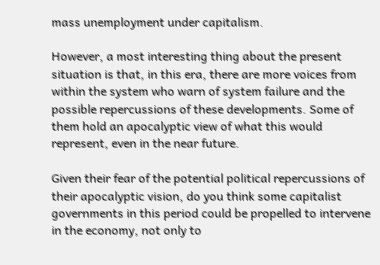mass unemployment under capitalism.

However, a most interesting thing about the present situation is that, in this era, there are more voices from within the system who warn of system failure and the possible repercussions of these developments. Some of them hold an apocalyptic view of what this would represent, even in the near future.

Given their fear of the potential political repercussions of their apocalyptic vision, do you think some capitalist governments in this period could be propelled to intervene in the economy, not only to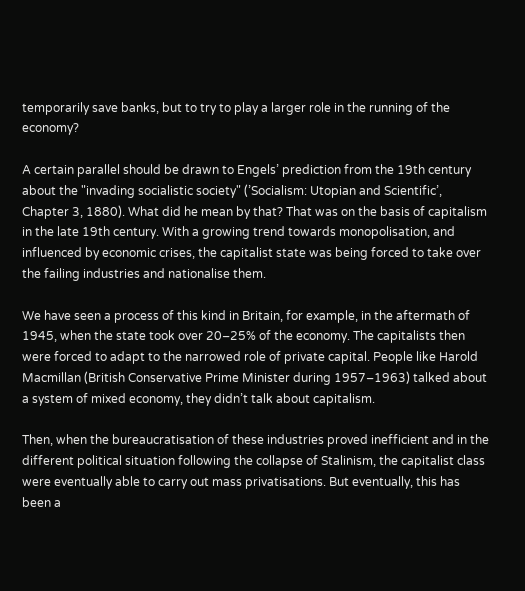temporarily save banks, but to try to play a larger role in the running of the economy?

A certain parallel should be drawn to Engels’ prediction from the 19th century about the "invading socialistic society" (’Socialism: Utopian and Scientific’, Chapter 3, 1880). What did he mean by that? That was on the basis of capitalism in the late 19th century. With a growing trend towards monopolisation, and influenced by economic crises, the capitalist state was being forced to take over the failing industries and nationalise them.

We have seen a process of this kind in Britain, for example, in the aftermath of 1945, when the state took over 20–25% of the economy. The capitalists then were forced to adapt to the narrowed role of private capital. People like Harold Macmillan (British Conservative Prime Minister during 1957–1963) talked about a system of mixed economy, they didn’t talk about capitalism.

Then, when the bureaucratisation of these industries proved inefficient and in the different political situation following the collapse of Stalinism, the capitalist class were eventually able to carry out mass privatisations. But eventually, this has been a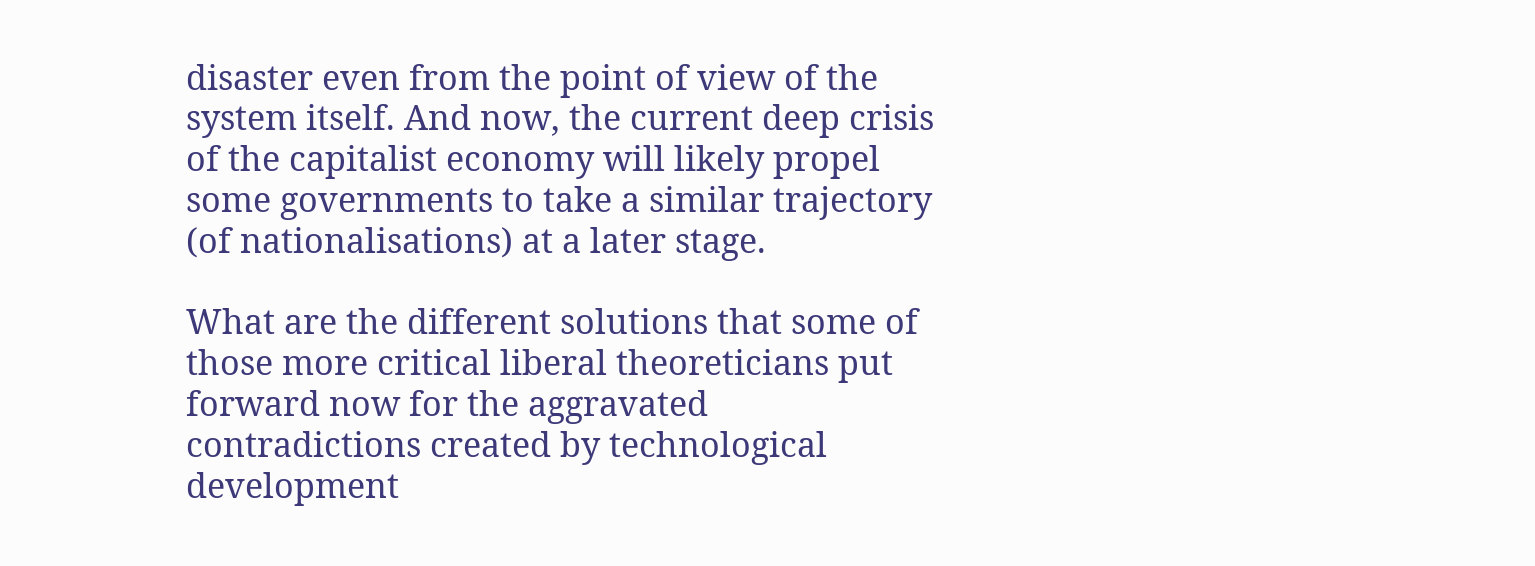disaster even from the point of view of the system itself. And now, the current deep crisis of the capitalist economy will likely propel some governments to take a similar trajectory (of nationalisations) at a later stage.

What are the different solutions that some of those more critical liberal theoreticians put forward now for the aggravated contradictions created by technological development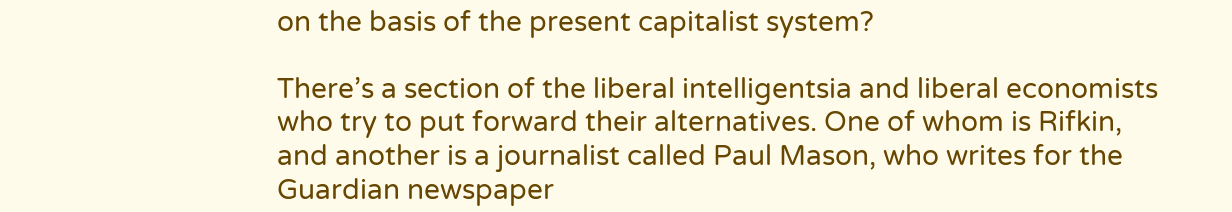on the basis of the present capitalist system?

There’s a section of the liberal intelligentsia and liberal economists who try to put forward their alternatives. One of whom is Rifkin, and another is a journalist called Paul Mason, who writes for the Guardian newspaper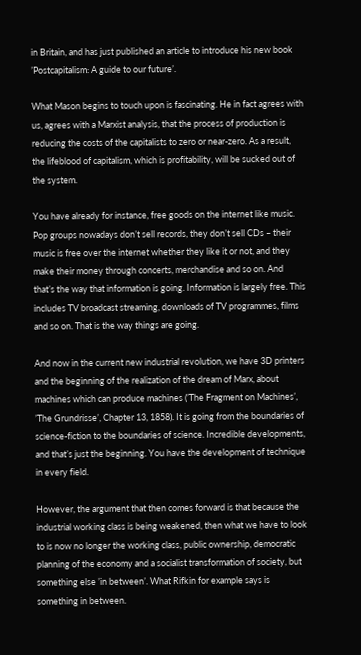in Britain, and has just published an article to introduce his new book ’Postcapitalism: A guide to our future’.

What Mason begins to touch upon is fascinating. He in fact agrees with us, agrees with a Marxist analysis, that the process of production is reducing the costs of the capitalists to zero or near-zero. As a result, the lifeblood of capitalism, which is profitability, will be sucked out of the system.

You have already for instance, free goods on the internet like music. Pop groups nowadays don’t sell records, they don’t sell CDs – their music is free over the internet whether they like it or not, and they make their money through concerts, merchandise and so on. And that’s the way that information is going. Information is largely free. This includes TV broadcast streaming, downloads of TV programmes, films and so on. That is the way things are going.

And now in the current new industrial revolution, we have 3D printers and the beginning of the realization of the dream of Marx, about machines which can produce machines (’The Fragment on Machines’, ’The Grundrisse’, Chapter 13, 1858). It is going from the boundaries of science-fiction to the boundaries of science. Incredible developments, and that’s just the beginning. You have the development of technique in every field.

However, the argument that then comes forward is that because the industrial working class is being weakened, then what we have to look to is now no longer the working class, public ownership, democratic planning of the economy and a socialist transformation of society, but something else ’in between’. What Rifkin for example says is something in between.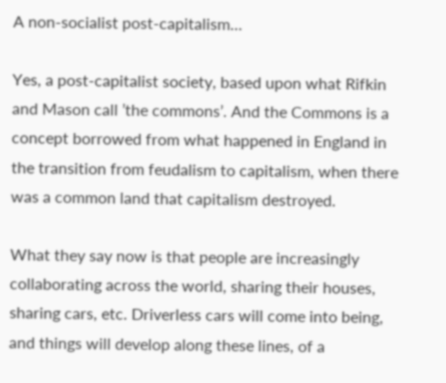A non-socialist post-capitalism…

Yes, a post-capitalist society, based upon what Rifkin and Mason call ’the commons’. And the Commons is a concept borrowed from what happened in England in the transition from feudalism to capitalism, when there was a common land that capitalism destroyed.

What they say now is that people are increasingly collaborating across the world, sharing their houses, sharing cars, etc. Driverless cars will come into being, and things will develop along these lines, of a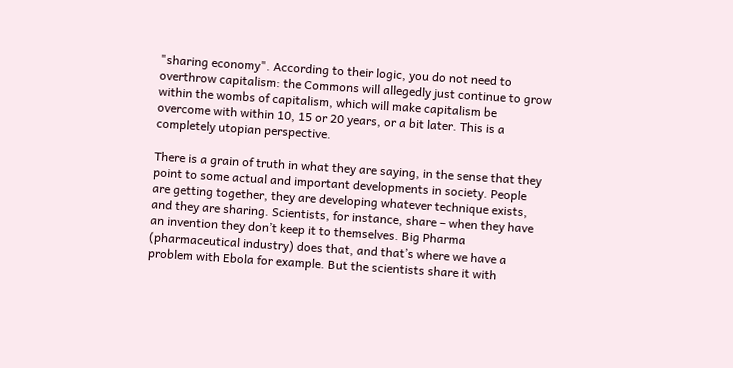"sharing economy". According to their logic, you do not need to overthrow capitalism: the Commons will allegedly just continue to grow within the wombs of capitalism, which will make capitalism be overcome with within 10, 15 or 20 years, or a bit later. This is a completely utopian perspective.

There is a grain of truth in what they are saying, in the sense that they point to some actual and important developments in society. People are getting together, they are developing whatever technique exists, and they are sharing. Scientists, for instance, share – when they have an invention they don’t keep it to themselves. Big Pharma (pharmaceutical industry) does that, and that’s where we have a problem with Ebola for example. But the scientists share it with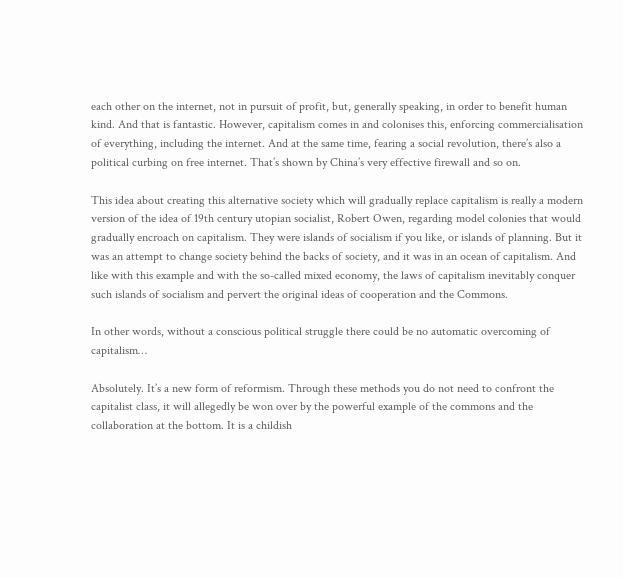each other on the internet, not in pursuit of profit, but, generally speaking, in order to benefit human kind. And that is fantastic. However, capitalism comes in and colonises this, enforcing commercialisation of everything, including the internet. And at the same time, fearing a social revolution, there’s also a political curbing on free internet. That’s shown by China’s very effective firewall and so on.

This idea about creating this alternative society which will gradually replace capitalism is really a modern version of the idea of 19th century utopian socialist, Robert Owen, regarding model colonies that would gradually encroach on capitalism. They were islands of socialism if you like, or islands of planning. But it was an attempt to change society behind the backs of society, and it was in an ocean of capitalism. And like with this example and with the so-called mixed economy, the laws of capitalism inevitably conquer such islands of socialism and pervert the original ideas of cooperation and the Commons.

In other words, without a conscious political struggle there could be no automatic overcoming of capitalism…

Absolutely. It’s a new form of reformism. Through these methods you do not need to confront the capitalist class, it will allegedly be won over by the powerful example of the commons and the collaboration at the bottom. It is a childish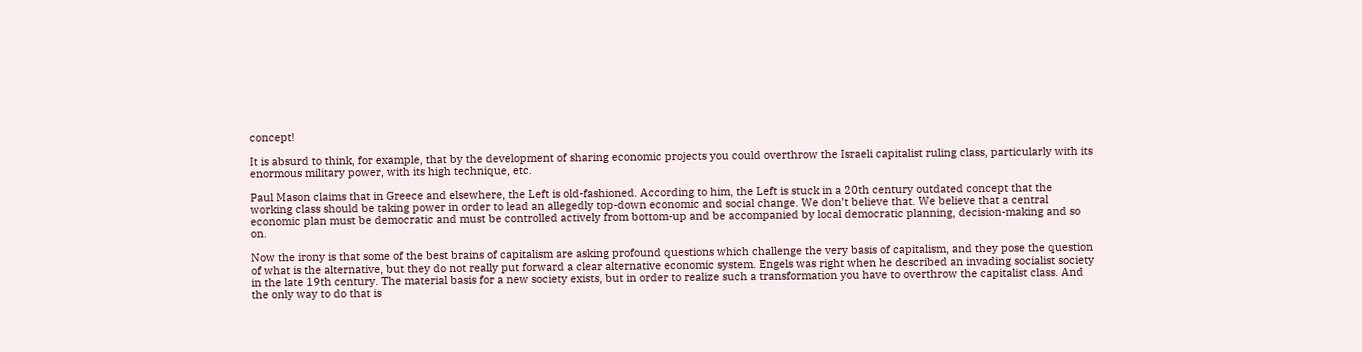concept!

It is absurd to think, for example, that by the development of sharing economic projects you could overthrow the Israeli capitalist ruling class, particularly with its enormous military power, with its high technique, etc.

Paul Mason claims that in Greece and elsewhere, the Left is old-fashioned. According to him, the Left is stuck in a 20th century outdated concept that the working class should be taking power in order to lead an allegedly top-down economic and social change. We don’t believe that. We believe that a central economic plan must be democratic and must be controlled actively from bottom-up and be accompanied by local democratic planning, decision-making and so on.

Now the irony is that some of the best brains of capitalism are asking profound questions which challenge the very basis of capitalism, and they pose the question of what is the alternative, but they do not really put forward a clear alternative economic system. Engels was right when he described an invading socialist society in the late 19th century. The material basis for a new society exists, but in order to realize such a transformation you have to overthrow the capitalist class. And the only way to do that is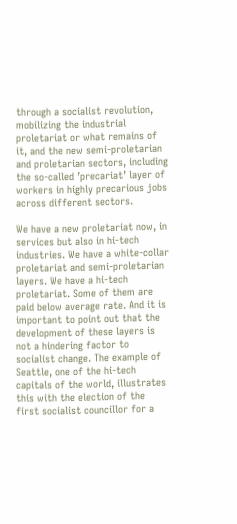through a socialist revolution, mobilizing the industrial proletariat or what remains of it, and the new semi-proletarian and proletarian sectors, including the so-called ’precariat’ layer of workers in highly precarious jobs across different sectors.

We have a new proletariat now, in services but also in hi-tech industries. We have a white-collar proletariat and semi-proletarian layers. We have a hi-tech proletariat. Some of them are paid below average rate. And it is important to point out that the development of these layers is not a hindering factor to socialist change. The example of Seattle, one of the hi-tech capitals of the world, illustrates this with the election of the first socialist councillor for a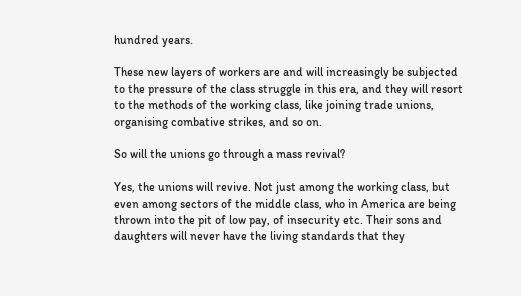hundred years.

These new layers of workers are and will increasingly be subjected to the pressure of the class struggle in this era, and they will resort to the methods of the working class, like joining trade unions, organising combative strikes, and so on.

So will the unions go through a mass revival?

Yes, the unions will revive. Not just among the working class, but even among sectors of the middle class, who in America are being thrown into the pit of low pay, of insecurity etc. Their sons and daughters will never have the living standards that they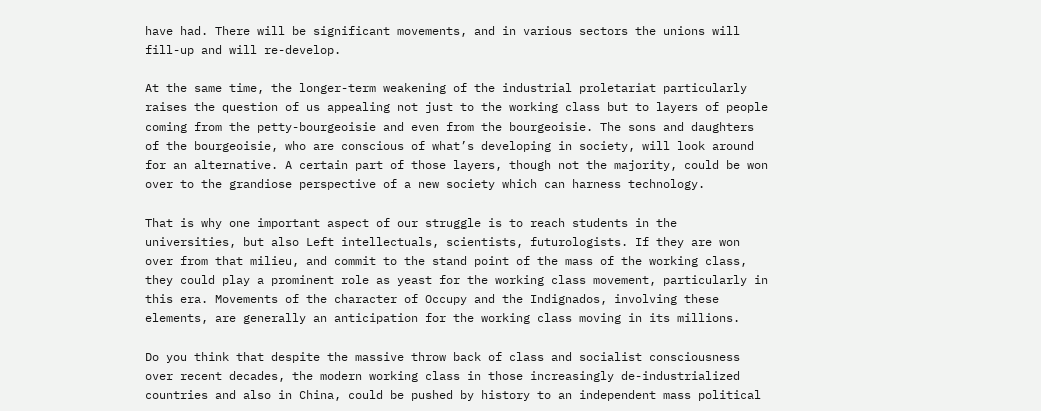have had. There will be significant movements, and in various sectors the unions will fill-up and will re-develop.

At the same time, the longer-term weakening of the industrial proletariat particularly raises the question of us appealing not just to the working class but to layers of people coming from the petty-bourgeoisie and even from the bourgeoisie. The sons and daughters of the bourgeoisie, who are conscious of what’s developing in society, will look around for an alternative. A certain part of those layers, though not the majority, could be won over to the grandiose perspective of a new society which can harness technology.

That is why one important aspect of our struggle is to reach students in the universities, but also Left intellectuals, scientists, futurologists. If they are won over from that milieu, and commit to the stand point of the mass of the working class, they could play a prominent role as yeast for the working class movement, particularly in this era. Movements of the character of Occupy and the Indignados, involving these elements, are generally an anticipation for the working class moving in its millions.

Do you think that despite the massive throw back of class and socialist consciousness over recent decades, the modern working class in those increasingly de-industrialized countries and also in China, could be pushed by history to an independent mass political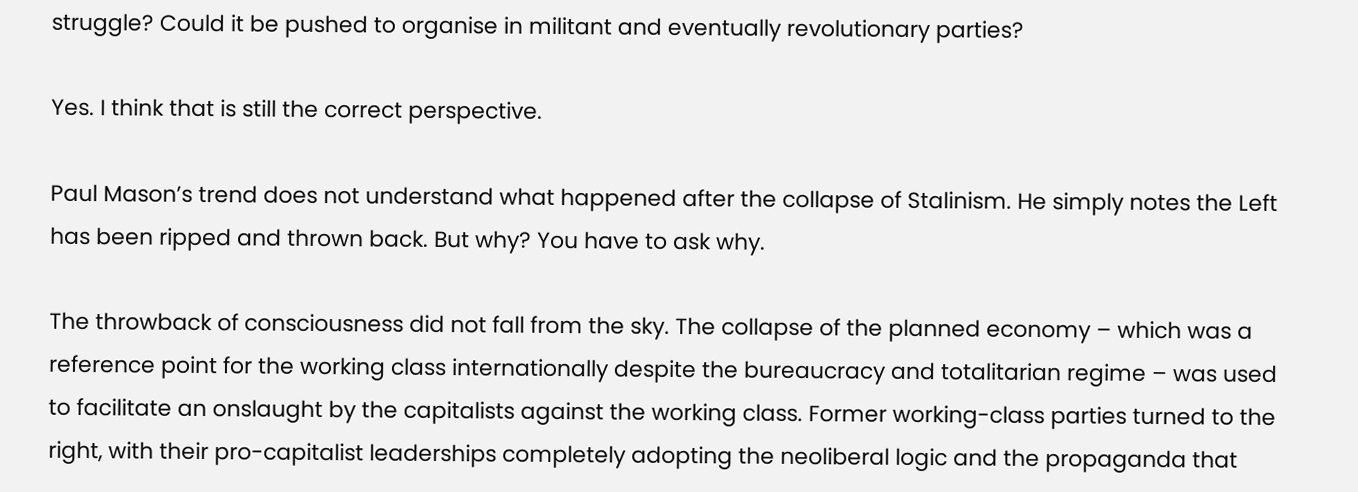struggle? Could it be pushed to organise in militant and eventually revolutionary parties?

Yes. I think that is still the correct perspective.

Paul Mason’s trend does not understand what happened after the collapse of Stalinism. He simply notes the Left has been ripped and thrown back. But why? You have to ask why.

The throwback of consciousness did not fall from the sky. The collapse of the planned economy – which was a reference point for the working class internationally despite the bureaucracy and totalitarian regime – was used to facilitate an onslaught by the capitalists against the working class. Former working-class parties turned to the right, with their pro-capitalist leaderships completely adopting the neoliberal logic and the propaganda that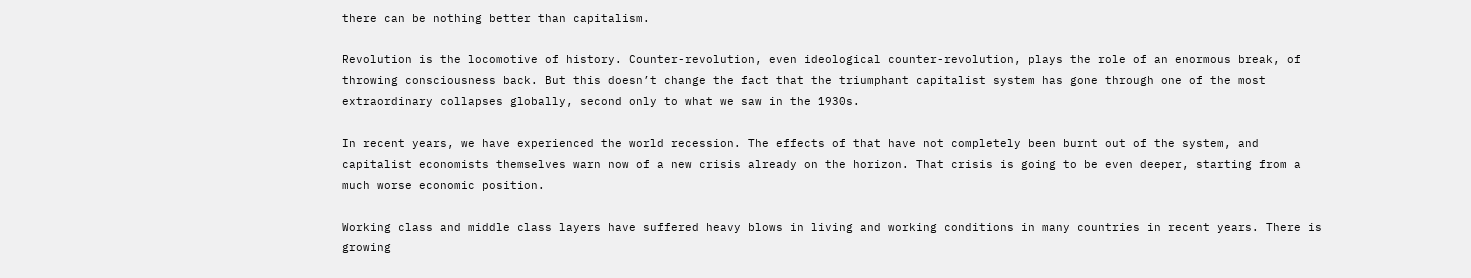there can be nothing better than capitalism.

Revolution is the locomotive of history. Counter-revolution, even ideological counter-revolution, plays the role of an enormous break, of throwing consciousness back. But this doesn’t change the fact that the triumphant capitalist system has gone through one of the most extraordinary collapses globally, second only to what we saw in the 1930s.

In recent years, we have experienced the world recession. The effects of that have not completely been burnt out of the system, and capitalist economists themselves warn now of a new crisis already on the horizon. That crisis is going to be even deeper, starting from a much worse economic position.

Working class and middle class layers have suffered heavy blows in living and working conditions in many countries in recent years. There is growing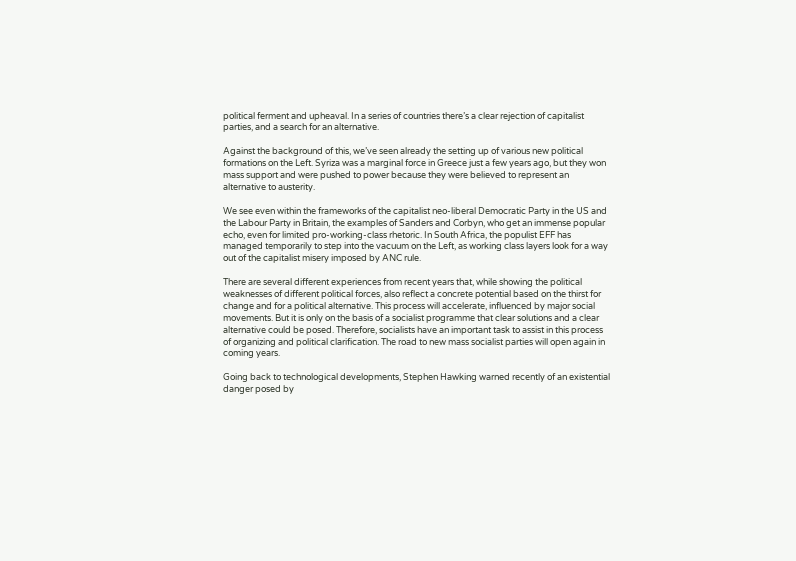political ferment and upheaval. In a series of countries there’s a clear rejection of capitalist parties, and a search for an alternative.

Against the background of this, we’ve seen already the setting up of various new political formations on the Left. Syriza was a marginal force in Greece just a few years ago, but they won mass support and were pushed to power because they were believed to represent an alternative to austerity.

We see even within the frameworks of the capitalist neo-liberal Democratic Party in the US and the Labour Party in Britain, the examples of Sanders and Corbyn, who get an immense popular echo, even for limited pro-working-class rhetoric. In South Africa, the populist EFF has managed temporarily to step into the vacuum on the Left, as working class layers look for a way out of the capitalist misery imposed by ANC rule.

There are several different experiences from recent years that, while showing the political weaknesses of different political forces, also reflect a concrete potential based on the thirst for change and for a political alternative. This process will accelerate, influenced by major social movements. But it is only on the basis of a socialist programme that clear solutions and a clear alternative could be posed. Therefore, socialists have an important task to assist in this process of organizing and political clarification. The road to new mass socialist parties will open again in coming years.

Going back to technological developments, Stephen Hawking warned recently of an existential danger posed by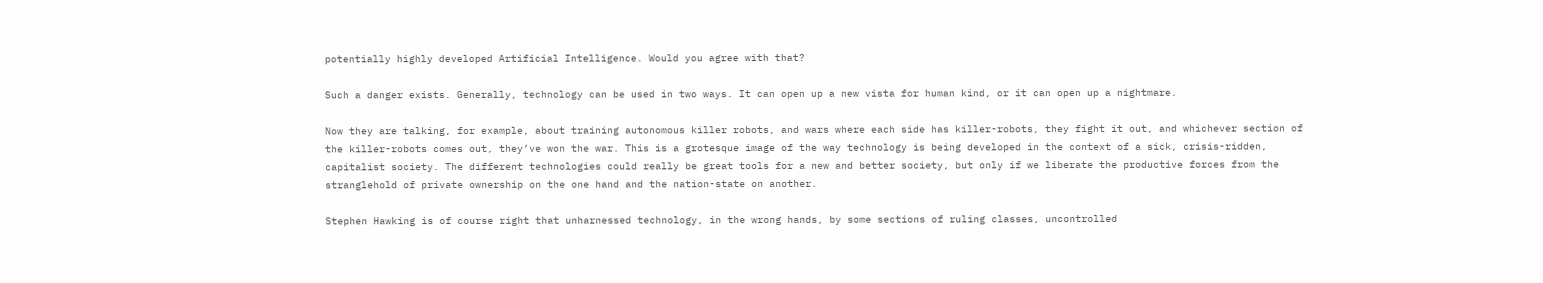potentially highly developed Artificial Intelligence. Would you agree with that?

Such a danger exists. Generally, technology can be used in two ways. It can open up a new vista for human kind, or it can open up a nightmare.

Now they are talking, for example, about training autonomous killer robots, and wars where each side has killer-robots, they fight it out, and whichever section of the killer-robots comes out, they’ve won the war. This is a grotesque image of the way technology is being developed in the context of a sick, crisis-ridden, capitalist society. The different technologies could really be great tools for a new and better society, but only if we liberate the productive forces from the stranglehold of private ownership on the one hand and the nation-state on another.

Stephen Hawking is of course right that unharnessed technology, in the wrong hands, by some sections of ruling classes, uncontrolled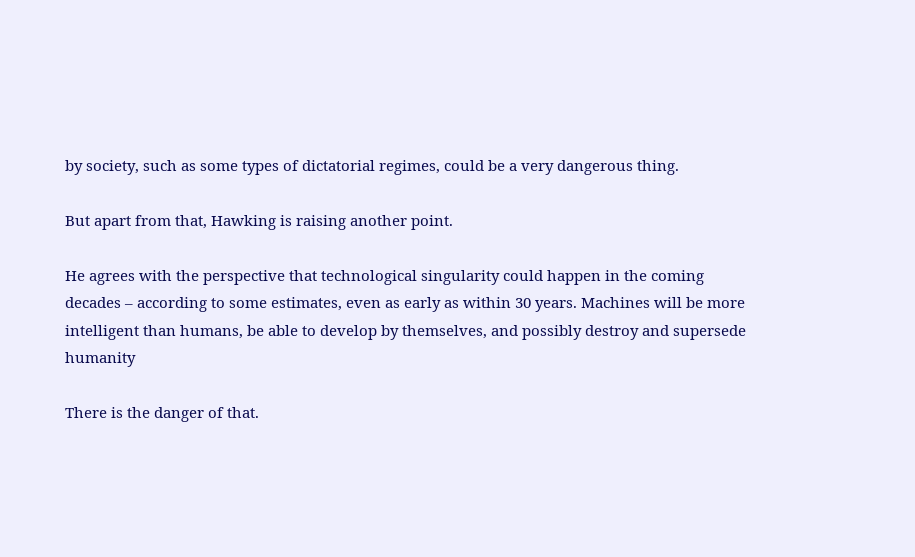by society, such as some types of dictatorial regimes, could be a very dangerous thing.

But apart from that, Hawking is raising another point.

He agrees with the perspective that technological singularity could happen in the coming decades – according to some estimates, even as early as within 30 years. Machines will be more intelligent than humans, be able to develop by themselves, and possibly destroy and supersede humanity

There is the danger of that.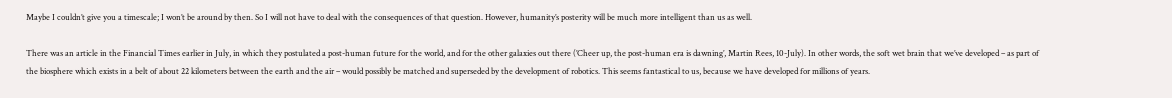Maybe I couldn’t give you a timescale; I won’t be around by then. So I will not have to deal with the consequences of that question. However, humanity’s posterity will be much more intelligent than us as well.

There was an article in the Financial Times earlier in July, in which they postulated a post-human future for the world, and for the other galaxies out there (’Cheer up, the post-human era is dawning’, Martin Rees, 10-July). In other words, the soft wet brain that we’ve developed – as part of the biosphere which exists in a belt of about 22 kilometers between the earth and the air – would possibly be matched and superseded by the development of robotics. This seems fantastical to us, because we have developed for millions of years.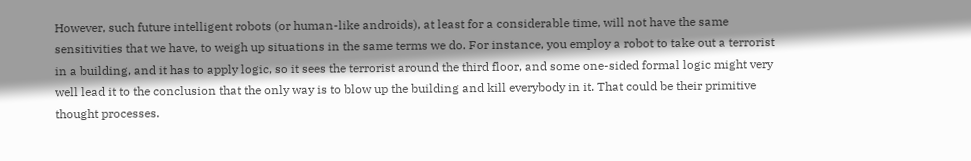However, such future intelligent robots (or human-like androids), at least for a considerable time, will not have the same sensitivities that we have, to weigh up situations in the same terms we do. For instance, you employ a robot to take out a terrorist in a building, and it has to apply logic, so it sees the terrorist around the third floor, and some one-sided formal logic might very well lead it to the conclusion that the only way is to blow up the building and kill everybody in it. That could be their primitive thought processes.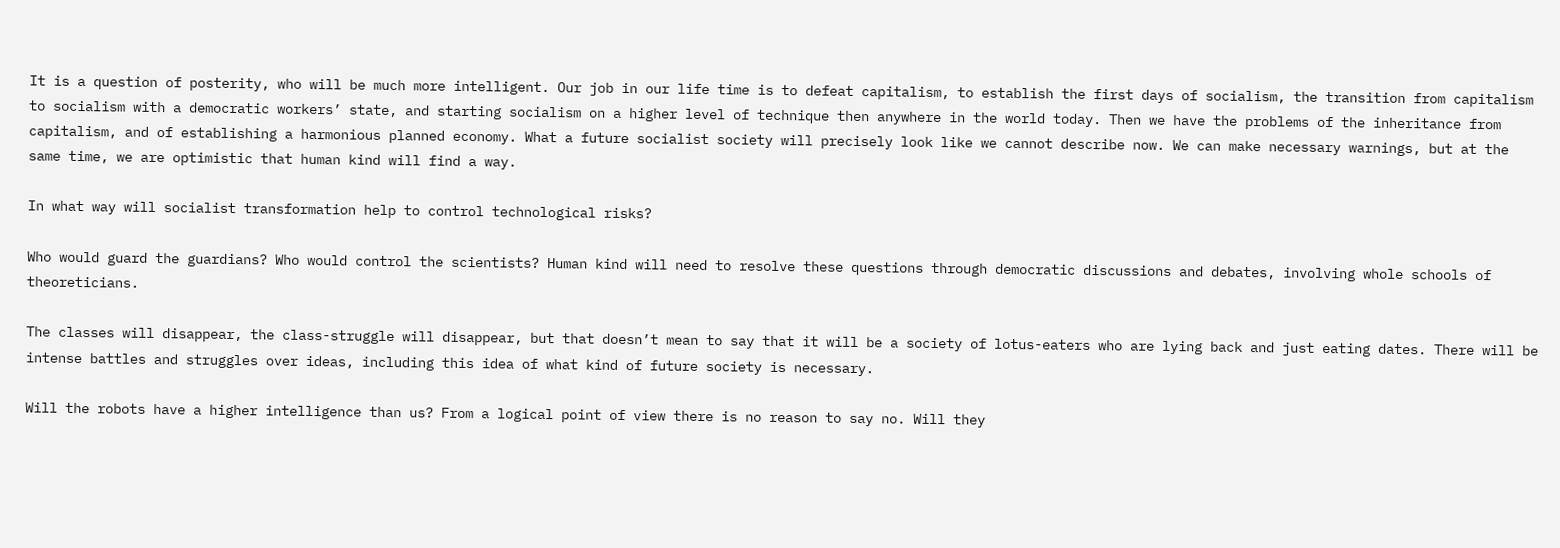It is a question of posterity, who will be much more intelligent. Our job in our life time is to defeat capitalism, to establish the first days of socialism, the transition from capitalism to socialism with a democratic workers’ state, and starting socialism on a higher level of technique then anywhere in the world today. Then we have the problems of the inheritance from capitalism, and of establishing a harmonious planned economy. What a future socialist society will precisely look like we cannot describe now. We can make necessary warnings, but at the same time, we are optimistic that human kind will find a way.

In what way will socialist transformation help to control technological risks?

Who would guard the guardians? Who would control the scientists? Human kind will need to resolve these questions through democratic discussions and debates, involving whole schools of theoreticians.

The classes will disappear, the class-struggle will disappear, but that doesn’t mean to say that it will be a society of lotus-eaters who are lying back and just eating dates. There will be intense battles and struggles over ideas, including this idea of what kind of future society is necessary.

Will the robots have a higher intelligence than us? From a logical point of view there is no reason to say no. Will they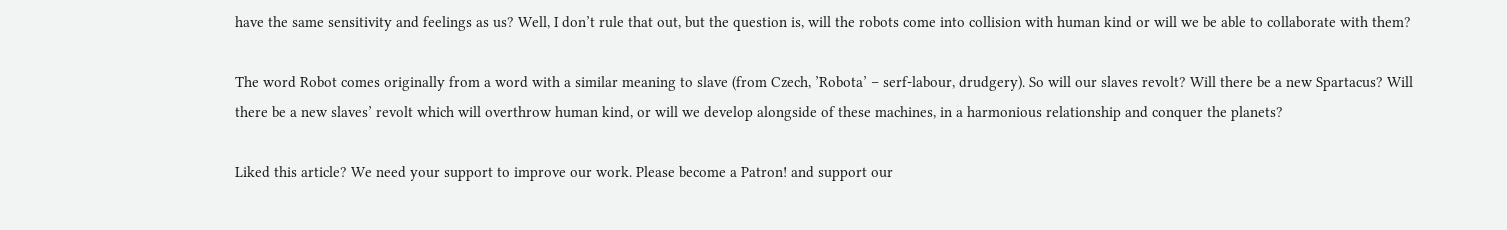have the same sensitivity and feelings as us? Well, I don’t rule that out, but the question is, will the robots come into collision with human kind or will we be able to collaborate with them?

The word Robot comes originally from a word with a similar meaning to slave (from Czech, ’Robota’ – serf-labour, drudgery). So will our slaves revolt? Will there be a new Spartacus? Will there be a new slaves’ revolt which will overthrow human kind, or will we develop alongside of these machines, in a harmonious relationship and conquer the planets?

Liked this article? We need your support to improve our work. Please become a Patron! and support our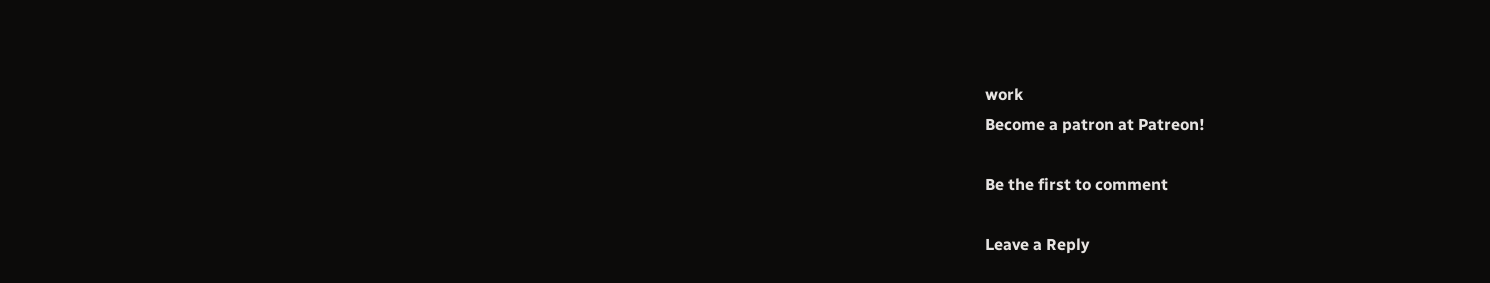work
Become a patron at Patreon!

Be the first to comment

Leave a Reply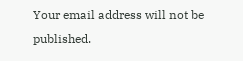Your email address will not be published.